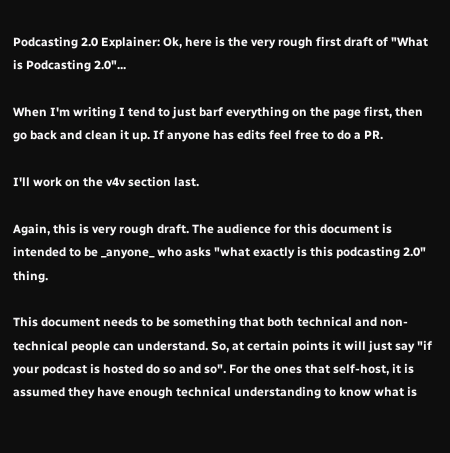Podcasting 2.0 Explainer: Ok, here is the very rough first draft of "What is Podcasting 2.0"...

When I'm writing I tend to just barf everything on the page first, then go back and clean it up. If anyone has edits feel free to do a PR.

I'll work on the v4v section last.

Again, this is very rough draft. The audience for this document is intended to be _anyone_ who asks "what exactly is this podcasting 2.0" thing.

This document needs to be something that both technical and non-technical people can understand. So, at certain points it will just say "if your podcast is hosted do so and so". For the ones that self-host, it is assumed they have enough technical understanding to know what is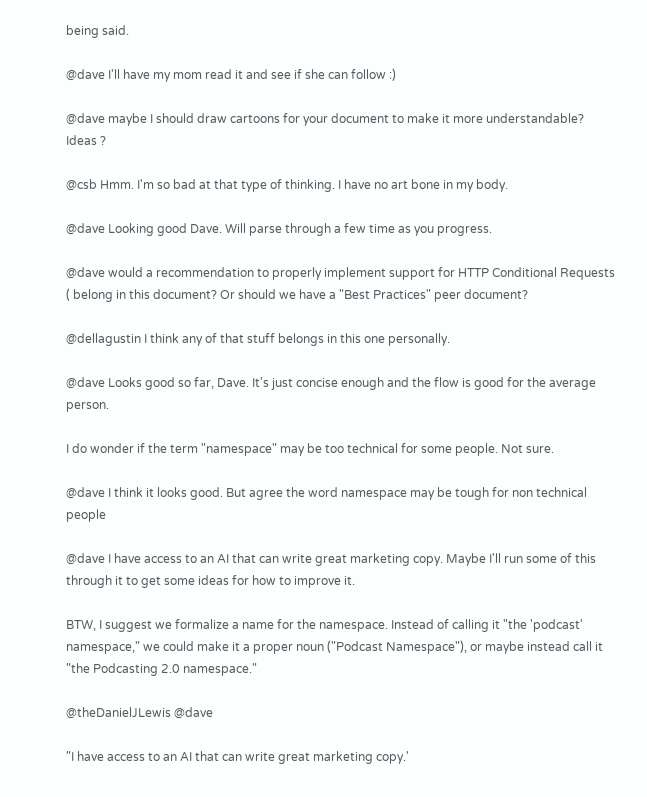being said.

@dave I'll have my mom read it and see if she can follow :)

@dave maybe I should draw cartoons for your document to make it more understandable? Ideas ?

@csb Hmm. I'm so bad at that type of thinking. I have no art bone in my body.

@dave Looking good Dave. Will parse through a few time as you progress.

@dave would a recommendation to properly implement support for HTTP Conditional Requests ( belong in this document? Or should we have a "Best Practices" peer document?

@dellagustin I think any of that stuff belongs in this one personally.

@dave Looks good so far, Dave. It's just concise enough and the flow is good for the average person.

I do wonder if the term "namespace" may be too technical for some people. Not sure.

@dave I think it looks good. But agree the word namespace may be tough for non technical people

@dave I have access to an AI that can write great marketing copy. Maybe I'll run some of this through it to get some ideas for how to improve it.

BTW, I suggest we formalize a name for the namespace. Instead of calling it "the 'podcast' namespace," we could make it a proper noun ("Podcast Namespace"), or maybe instead call it "the Podcasting 2.0 namespace."

@theDanielJLewis @dave

"I have access to an AI that can write great marketing copy.'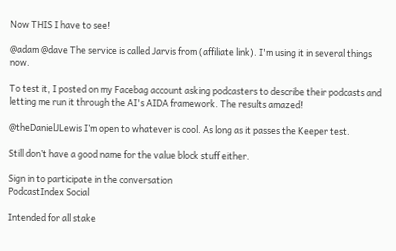Now THIS I have to see!

@adam @dave The service is called Jarvis from (affiliate link). I'm using it in several things now.

To test it, I posted on my Facebag account asking podcasters to describe their podcasts and letting me run it through the AI's AIDA framework. The results amazed!

@theDanielJLewis I’m open to whatever is cool. As long as it passes the Keeper test.

Still don’t have a good name for the value block stuff either.

Sign in to participate in the conversation
PodcastIndex Social

Intended for all stake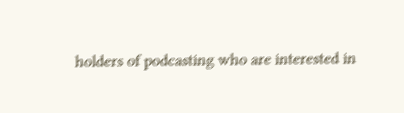holders of podcasting who are interested in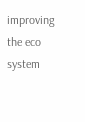improving the eco system